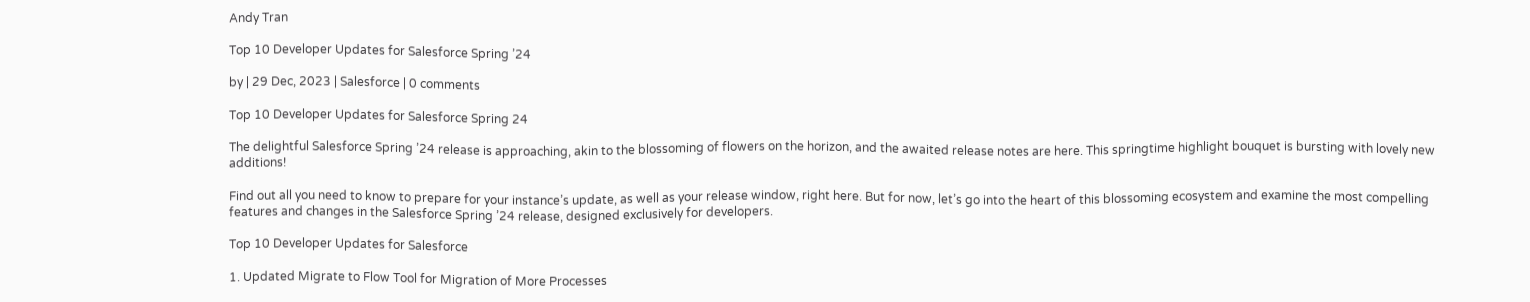Andy Tran

Top 10 Developer Updates for Salesforce Spring ’24

by | 29 Dec, 2023 | Salesforce | 0 comments

Top 10 Developer Updates for Salesforce Spring 24

The delightful Salesforce Spring ’24 release is approaching, akin to the blossoming of flowers on the horizon, and the awaited release notes are here. This springtime highlight bouquet is bursting with lovely new additions!

Find out all you need to know to prepare for your instance’s update, as well as your release window, right here. But for now, let’s go into the heart of this blossoming ecosystem and examine the most compelling features and changes in the Salesforce Spring ’24 release, designed exclusively for developers.

Top 10 Developer Updates for Salesforce

1. Updated Migrate to Flow Tool for Migration of More Processes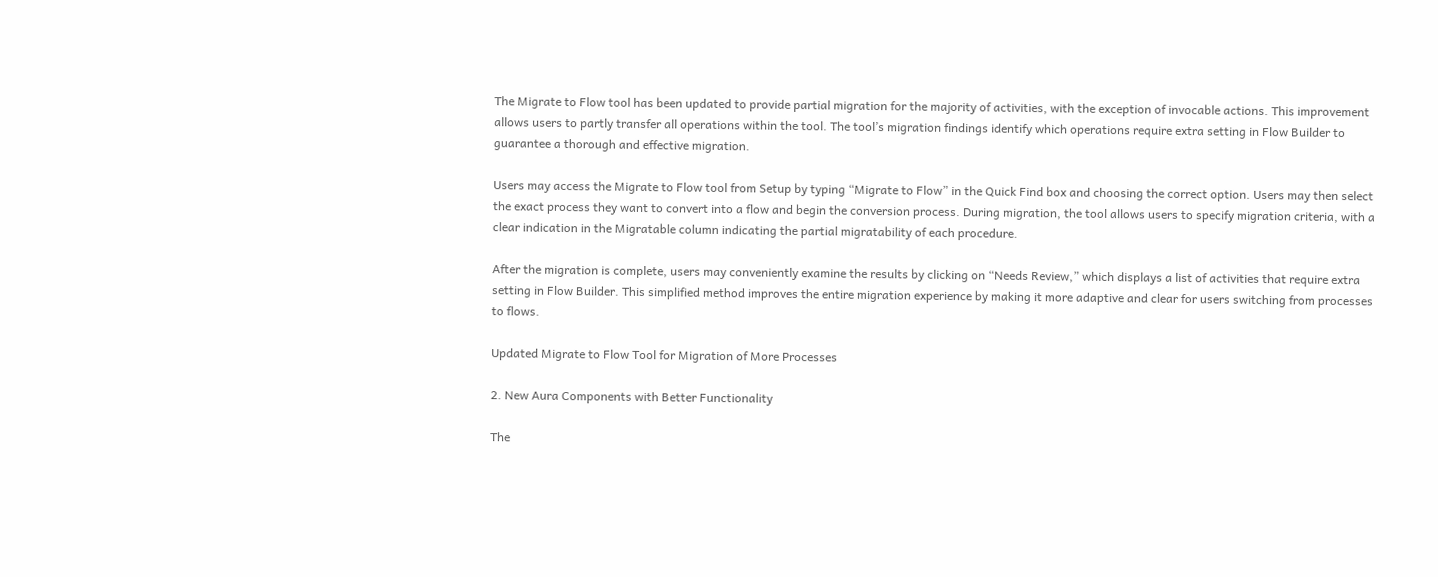The Migrate to Flow tool has been updated to provide partial migration for the majority of activities, with the exception of invocable actions. This improvement allows users to partly transfer all operations within the tool. The tool’s migration findings identify which operations require extra setting in Flow Builder to guarantee a thorough and effective migration.

Users may access the Migrate to Flow tool from Setup by typing “Migrate to Flow” in the Quick Find box and choosing the correct option. Users may then select the exact process they want to convert into a flow and begin the conversion process. During migration, the tool allows users to specify migration criteria, with a clear indication in the Migratable column indicating the partial migratability of each procedure.

After the migration is complete, users may conveniently examine the results by clicking on “Needs Review,” which displays a list of activities that require extra setting in Flow Builder. This simplified method improves the entire migration experience by making it more adaptive and clear for users switching from processes to flows.

Updated Migrate to Flow Tool for Migration of More Processes

2. New Aura Components with Better Functionality

The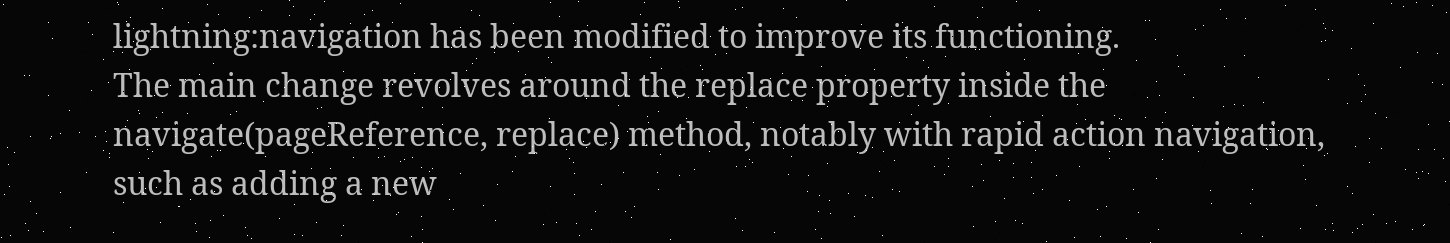lightning:navigation has been modified to improve its functioning.
The main change revolves around the replace property inside the navigate(pageReference, replace) method, notably with rapid action navigation, such as adding a new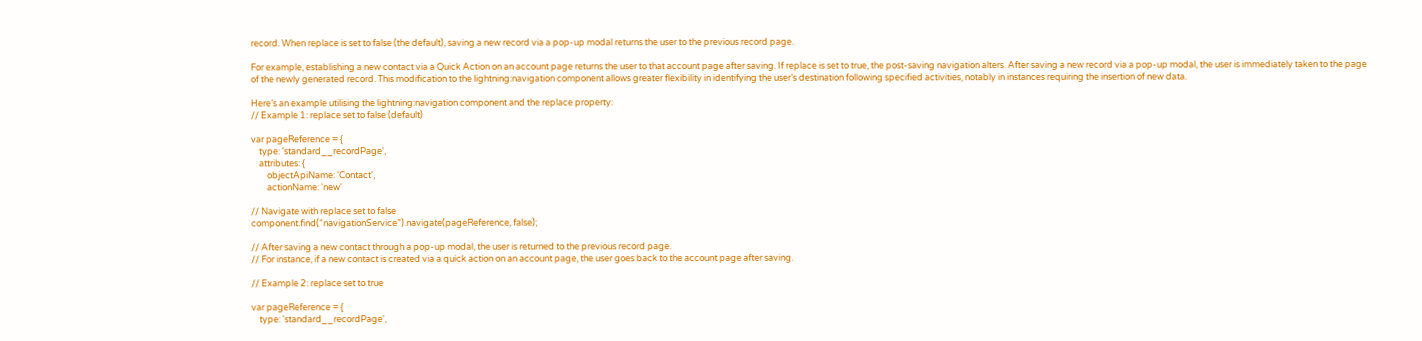record. When replace is set to false (the default), saving a new record via a pop-up modal returns the user to the previous record page.

For example, establishing a new contact via a Quick Action on an account page returns the user to that account page after saving. If replace is set to true, the post-saving navigation alters. After saving a new record via a pop-up modal, the user is immediately taken to the page of the newly generated record. This modification to the lightning:navigation component allows greater flexibility in identifying the user’s destination following specified activities, notably in instances requiring the insertion of new data.

Here’s an example utilising the lightning:navigation component and the replace property:
// Example 1: replace set to false (default)

var pageReference = {
    type: 'standard__recordPage',
    attributes: {
        objectApiName: 'Contact',
        actionName: 'new'

// Navigate with replace set to false
component.find(“navigationService”).navigate(pageReference, false);

// After saving a new contact through a pop-up modal, the user is returned to the previous record page.
// For instance, if a new contact is created via a quick action on an account page, the user goes back to the account page after saving.

// Example 2: replace set to true

var pageReference = {
    type: 'standard__recordPage',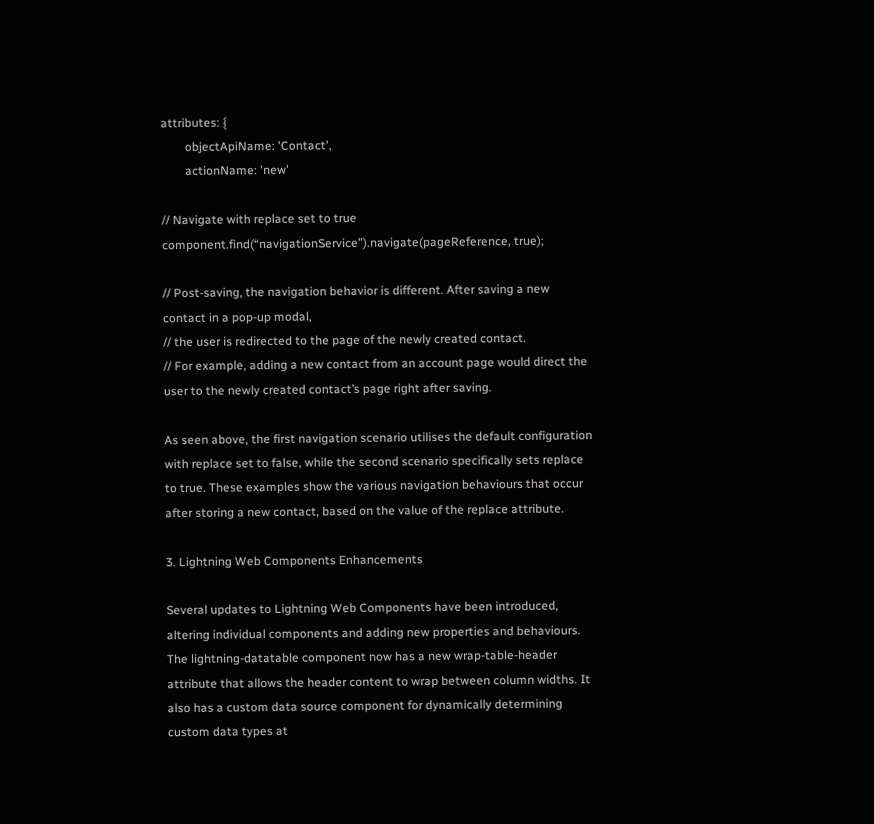attributes: {
        objectApiName: 'Contact',
        actionName: 'new'

// Navigate with replace set to true
component.find(“navigationService”).navigate(pageReference, true);

// Post-saving, the navigation behavior is different. After saving a new contact in a pop-up modal,
// the user is redirected to the page of the newly created contact.
// For example, adding a new contact from an account page would direct the user to the newly created contact’s page right after saving.

As seen above, the first navigation scenario utilises the default configuration with replace set to false, while the second scenario specifically sets replace to true. These examples show the various navigation behaviours that occur after storing a new contact, based on the value of the replace attribute.

3. Lightning Web Components Enhancements

Several updates to Lightning Web Components have been introduced, altering individual components and adding new properties and behaviours. The lightning-datatable component now has a new wrap-table-header attribute that allows the header content to wrap between column widths. It also has a custom data source component for dynamically determining custom data types at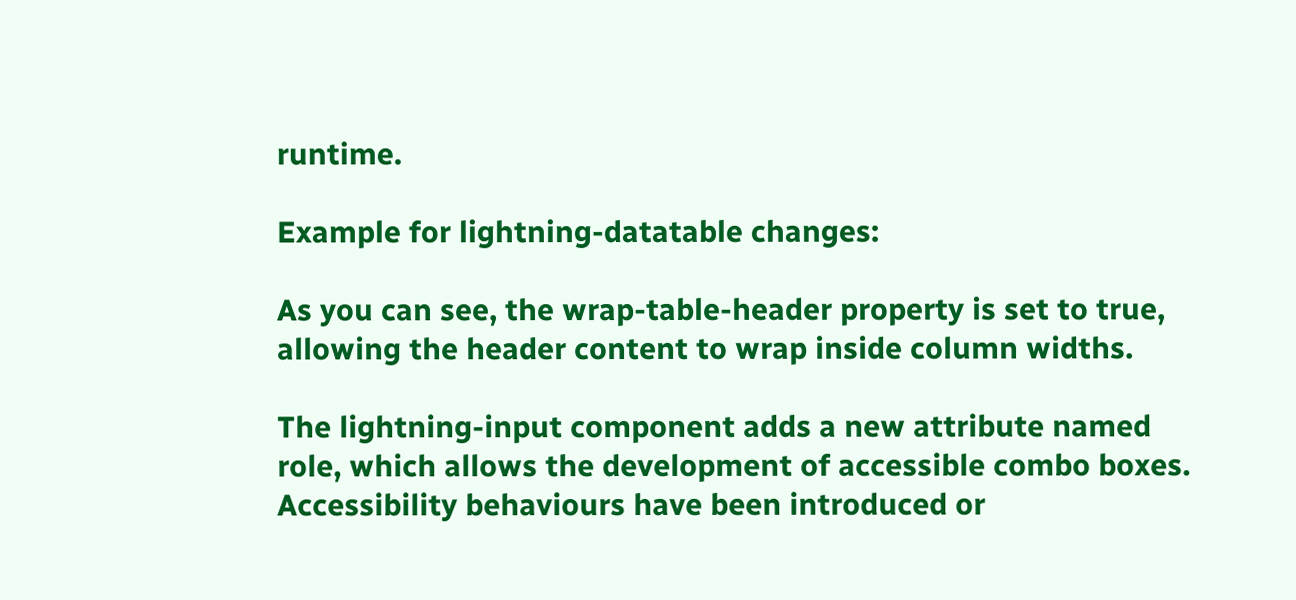runtime.

Example for lightning-datatable changes:

As you can see, the wrap-table-header property is set to true, allowing the header content to wrap inside column widths.

The lightning-input component adds a new attribute named role, which allows the development of accessible combo boxes. Accessibility behaviours have been introduced or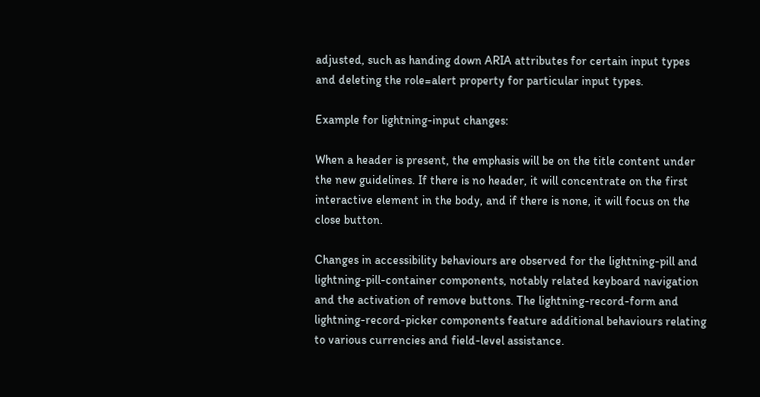adjusted, such as handing down ARIA attributes for certain input types and deleting the role=alert property for particular input types.

Example for lightning-input changes:

When a header is present, the emphasis will be on the title content under the new guidelines. If there is no header, it will concentrate on the first interactive element in the body, and if there is none, it will focus on the close button.

Changes in accessibility behaviours are observed for the lightning-pill and lightning-pill-container components, notably related keyboard navigation and the activation of remove buttons. The lightning-record-form and lightning-record-picker components feature additional behaviours relating to various currencies and field-level assistance.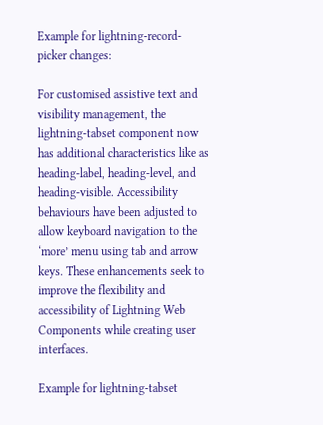Example for lightning-record-picker changes:

For customised assistive text and visibility management, the lightning-tabset component now has additional characteristics like as heading-label, heading-level, and heading-visible. Accessibility behaviours have been adjusted to allow keyboard navigation to the ‘more’ menu using tab and arrow keys. These enhancements seek to improve the flexibility and accessibility of Lightning Web Components while creating user interfaces.

Example for lightning-tabset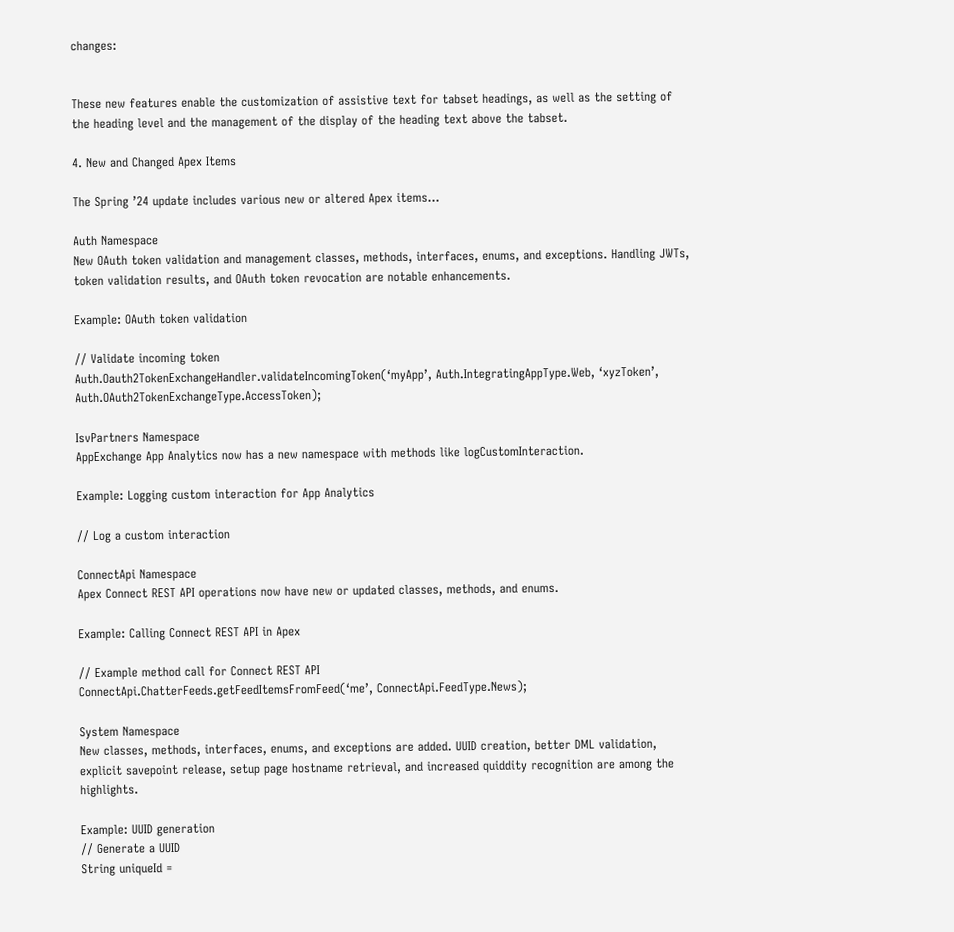changes:


These new features enable the customization of assistive text for tabset headings, as well as the setting of the heading level and the management of the display of the heading text above the tabset.

4. New and Changed Apex Items

The Spring ’24 update includes various new or altered Apex items…

Auth Namespace
New OAuth token validation and management classes, methods, interfaces, enums, and exceptions. Handling JWTs, token validation results, and OAuth token revocation are notable enhancements.

Example: OAuth token validation

// Validate incoming token
Auth.Oauth2TokenExchangeHandler.validateIncomingToken(‘myApp’, Auth.IntegratingAppType.Web, ‘xyzToken’, Auth.OAuth2TokenExchangeType.AccessToken);

IsvPartners Namespace
AppExchange App Analytics now has a new namespace with methods like logCustomInteraction.

Example: Logging custom interaction for App Analytics

// Log a custom interaction

ConnectApi Namespace
Apex Connect REST API operations now have new or updated classes, methods, and enums.

Example: Calling Connect REST API in Apex

// Example method call for Connect REST API
ConnectApi.ChatterFeeds.getFeedItemsFromFeed(‘me’, ConnectApi.FeedType.News);

System Namespace
New classes, methods, interfaces, enums, and exceptions are added. UUID creation, better DML validation, explicit savepoint release, setup page hostname retrieval, and increased quiddity recognition are among the highlights.

Example: UUID generation
// Generate a UUID
String uniqueId =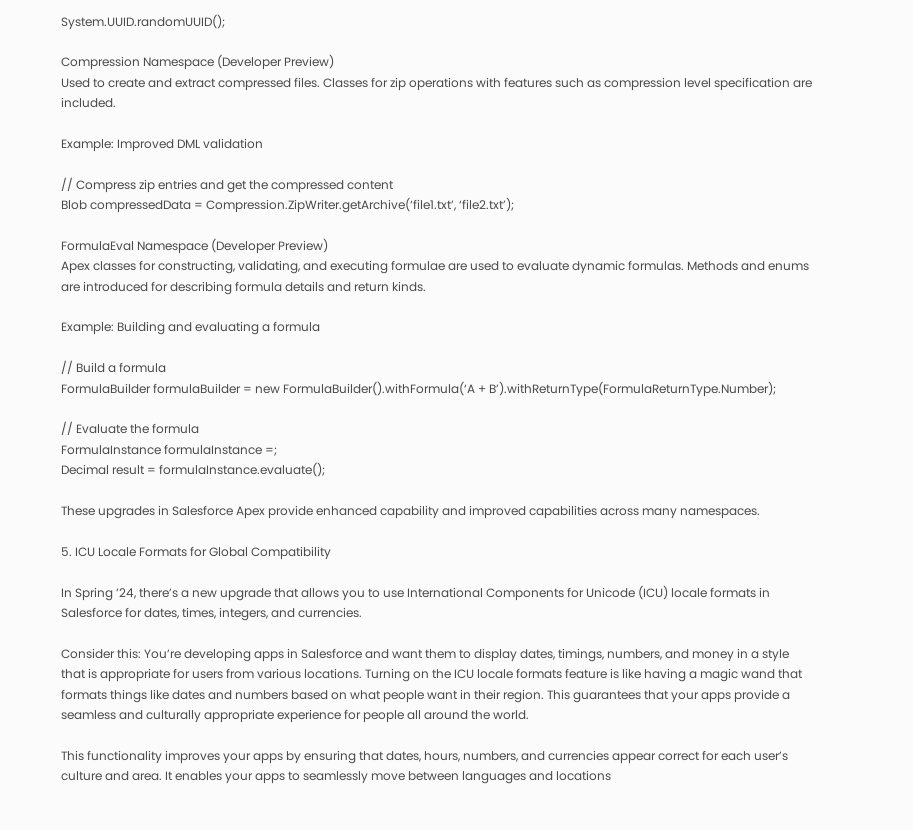System.UUID.randomUUID();

Compression Namespace (Developer Preview)
Used to create and extract compressed files. Classes for zip operations with features such as compression level specification are included.

Example: Improved DML validation

// Compress zip entries and get the compressed content
Blob compressedData = Compression.ZipWriter.getArchive(‘file1.txt’, ‘file2.txt’);

FormulaEval Namespace (Developer Preview)
Apex classes for constructing, validating, and executing formulae are used to evaluate dynamic formulas. Methods and enums are introduced for describing formula details and return kinds.

Example: Building and evaluating a formula

// Build a formula
FormulaBuilder formulaBuilder = new FormulaBuilder().withFormula(‘A + B’).withReturnType(FormulaReturnType.Number);

// Evaluate the formula
FormulaInstance formulaInstance =;
Decimal result = formulaInstance.evaluate();

These upgrades in Salesforce Apex provide enhanced capability and improved capabilities across many namespaces.

5. ICU Locale Formats for Global Compatibility

In Spring ’24, there’s a new upgrade that allows you to use International Components for Unicode (ICU) locale formats in Salesforce for dates, times, integers, and currencies.

Consider this: You’re developing apps in Salesforce and want them to display dates, timings, numbers, and money in a style that is appropriate for users from various locations. Turning on the ICU locale formats feature is like having a magic wand that formats things like dates and numbers based on what people want in their region. This guarantees that your apps provide a seamless and culturally appropriate experience for people all around the world.

This functionality improves your apps by ensuring that dates, hours, numbers, and currencies appear correct for each user’s culture and area. It enables your apps to seamlessly move between languages and locations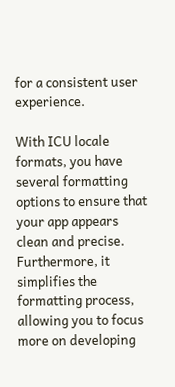for a consistent user experience.

With ICU locale formats, you have several formatting options to ensure that your app appears clean and precise. Furthermore, it simplifies the formatting process, allowing you to focus more on developing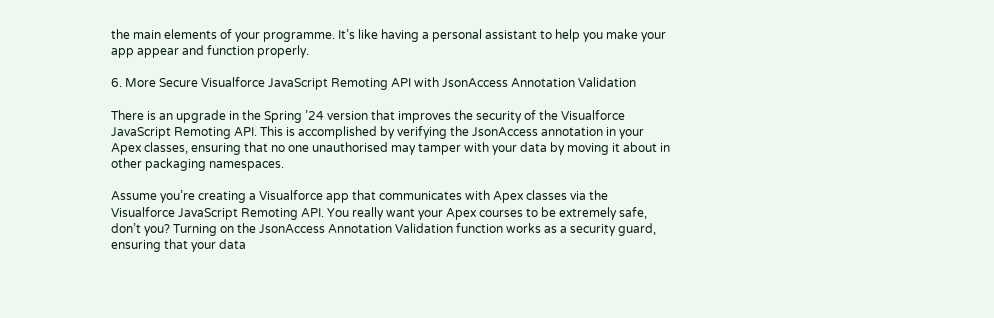the main elements of your programme. It’s like having a personal assistant to help you make your app appear and function properly.

6. More Secure Visualforce JavaScript Remoting API with JsonAccess Annotation Validation

There is an upgrade in the Spring ’24 version that improves the security of the Visualforce JavaScript Remoting API. This is accomplished by verifying the JsonAccess annotation in your Apex classes, ensuring that no one unauthorised may tamper with your data by moving it about in other packaging namespaces.

Assume you’re creating a Visualforce app that communicates with Apex classes via the Visualforce JavaScript Remoting API. You really want your Apex courses to be extremely safe, don’t you? Turning on the JsonAccess Annotation Validation function works as a security guard, ensuring that your data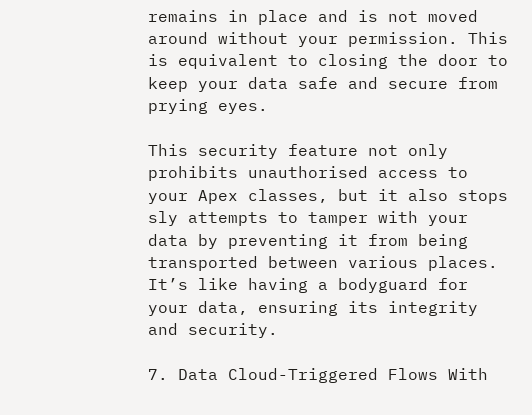remains in place and is not moved around without your permission. This is equivalent to closing the door to keep your data safe and secure from prying eyes.

This security feature not only prohibits unauthorised access to your Apex classes, but it also stops sly attempts to tamper with your data by preventing it from being transported between various places. It’s like having a bodyguard for your data, ensuring its integrity and security.

7. Data Cloud-Triggered Flows With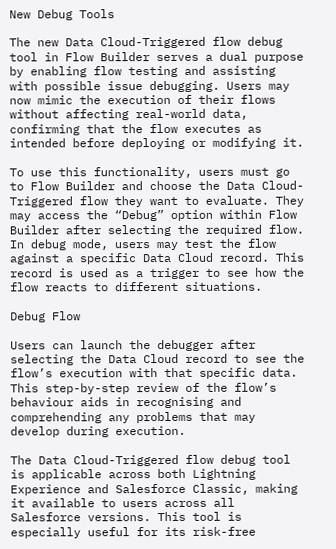New Debug Tools

The new Data Cloud-Triggered flow debug tool in Flow Builder serves a dual purpose by enabling flow testing and assisting with possible issue debugging. Users may now mimic the execution of their flows without affecting real-world data, confirming that the flow executes as intended before deploying or modifying it.

To use this functionality, users must go to Flow Builder and choose the Data Cloud-Triggered flow they want to evaluate. They may access the “Debug” option within Flow Builder after selecting the required flow. In debug mode, users may test the flow against a specific Data Cloud record. This record is used as a trigger to see how the flow reacts to different situations.

Debug Flow

Users can launch the debugger after selecting the Data Cloud record to see the flow’s execution with that specific data. This step-by-step review of the flow’s behaviour aids in recognising and comprehending any problems that may develop during execution.

The Data Cloud-Triggered flow debug tool is applicable across both Lightning Experience and Salesforce Classic, making it available to users across all Salesforce versions. This tool is especially useful for its risk-free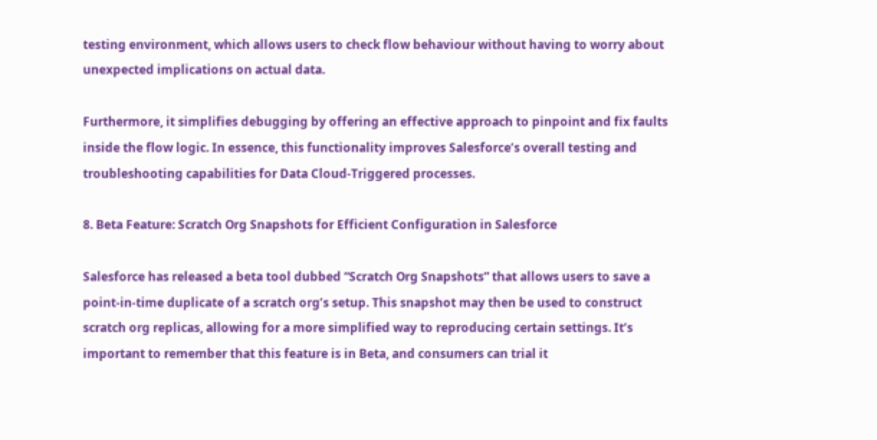testing environment, which allows users to check flow behaviour without having to worry about unexpected implications on actual data.

Furthermore, it simplifies debugging by offering an effective approach to pinpoint and fix faults inside the flow logic. In essence, this functionality improves Salesforce’s overall testing and troubleshooting capabilities for Data Cloud-Triggered processes.

8. Beta Feature: Scratch Org Snapshots for Efficient Configuration in Salesforce

Salesforce has released a beta tool dubbed “Scratch Org Snapshots” that allows users to save a point-in-time duplicate of a scratch org’s setup. This snapshot may then be used to construct scratch org replicas, allowing for a more simplified way to reproducing certain settings. It’s important to remember that this feature is in Beta, and consumers can trial it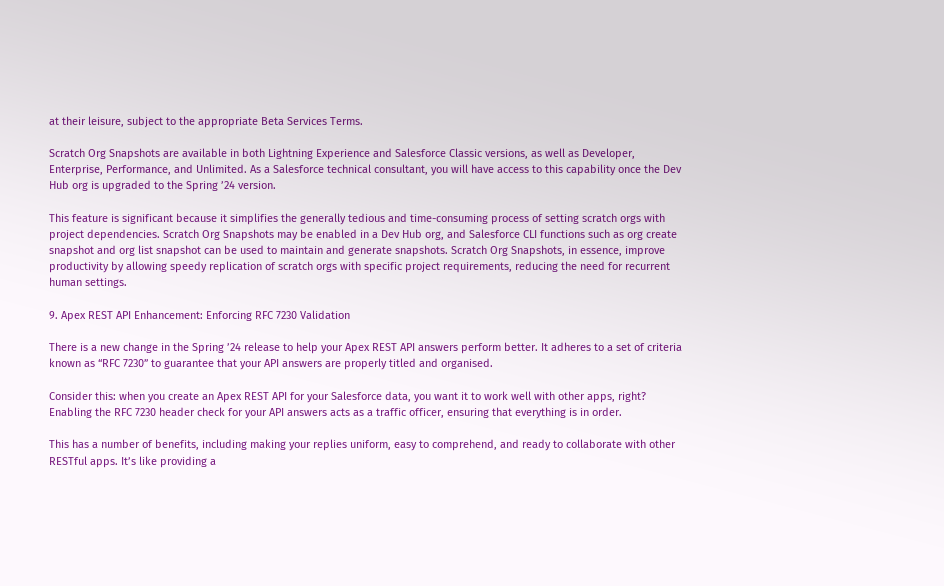at their leisure, subject to the appropriate Beta Services Terms.

Scratch Org Snapshots are available in both Lightning Experience and Salesforce Classic versions, as well as Developer, Enterprise, Performance, and Unlimited. As a Salesforce technical consultant, you will have access to this capability once the Dev Hub org is upgraded to the Spring ’24 version.

This feature is significant because it simplifies the generally tedious and time-consuming process of setting scratch orgs with project dependencies. Scratch Org Snapshots may be enabled in a Dev Hub org, and Salesforce CLI functions such as org create snapshot and org list snapshot can be used to maintain and generate snapshots. Scratch Org Snapshots, in essence, improve productivity by allowing speedy replication of scratch orgs with specific project requirements, reducing the need for recurrent human settings.

9. Apex REST API Enhancement: Enforcing RFC 7230 Validation

There is a new change in the Spring ’24 release to help your Apex REST API answers perform better. It adheres to a set of criteria known as “RFC 7230” to guarantee that your API answers are properly titled and organised.

Consider this: when you create an Apex REST API for your Salesforce data, you want it to work well with other apps, right? Enabling the RFC 7230 header check for your API answers acts as a traffic officer, ensuring that everything is in order.

This has a number of benefits, including making your replies uniform, easy to comprehend, and ready to collaborate with other RESTful apps. It’s like providing a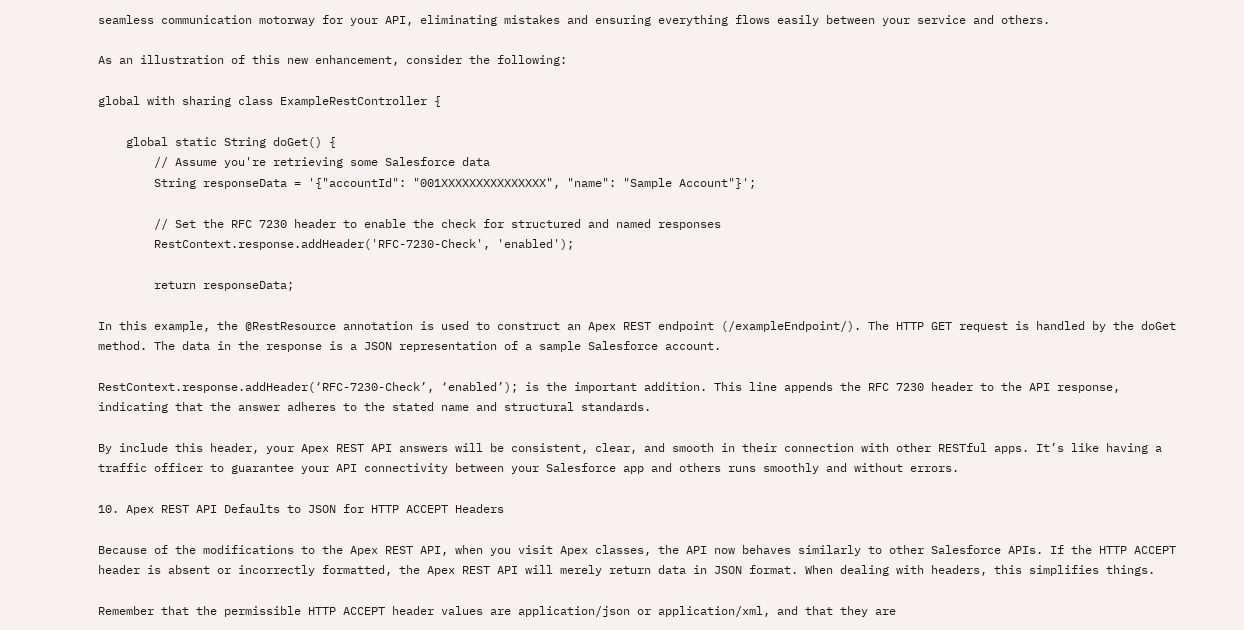seamless communication motorway for your API, eliminating mistakes and ensuring everything flows easily between your service and others.

As an illustration of this new enhancement, consider the following:

global with sharing class ExampleRestController {

    global static String doGet() {
        // Assume you're retrieving some Salesforce data
        String responseData = '{"accountId": "001XXXXXXXXXXXXXXX", "name": "Sample Account"}';

        // Set the RFC 7230 header to enable the check for structured and named responses
        RestContext.response.addHeader('RFC-7230-Check', 'enabled');

        return responseData;

In this example, the @RestResource annotation is used to construct an Apex REST endpoint (/exampleEndpoint/). The HTTP GET request is handled by the doGet method. The data in the response is a JSON representation of a sample Salesforce account.

RestContext.response.addHeader(‘RFC-7230-Check’, ‘enabled’); is the important addition. This line appends the RFC 7230 header to the API response, indicating that the answer adheres to the stated name and structural standards.

By include this header, your Apex REST API answers will be consistent, clear, and smooth in their connection with other RESTful apps. It’s like having a traffic officer to guarantee your API connectivity between your Salesforce app and others runs smoothly and without errors.

10. Apex REST API Defaults to JSON for HTTP ACCEPT Headers

Because of the modifications to the Apex REST API, when you visit Apex classes, the API now behaves similarly to other Salesforce APIs. If the HTTP ACCEPT header is absent or incorrectly formatted, the Apex REST API will merely return data in JSON format. When dealing with headers, this simplifies things.

Remember that the permissible HTTP ACCEPT header values are application/json or application/xml, and that they are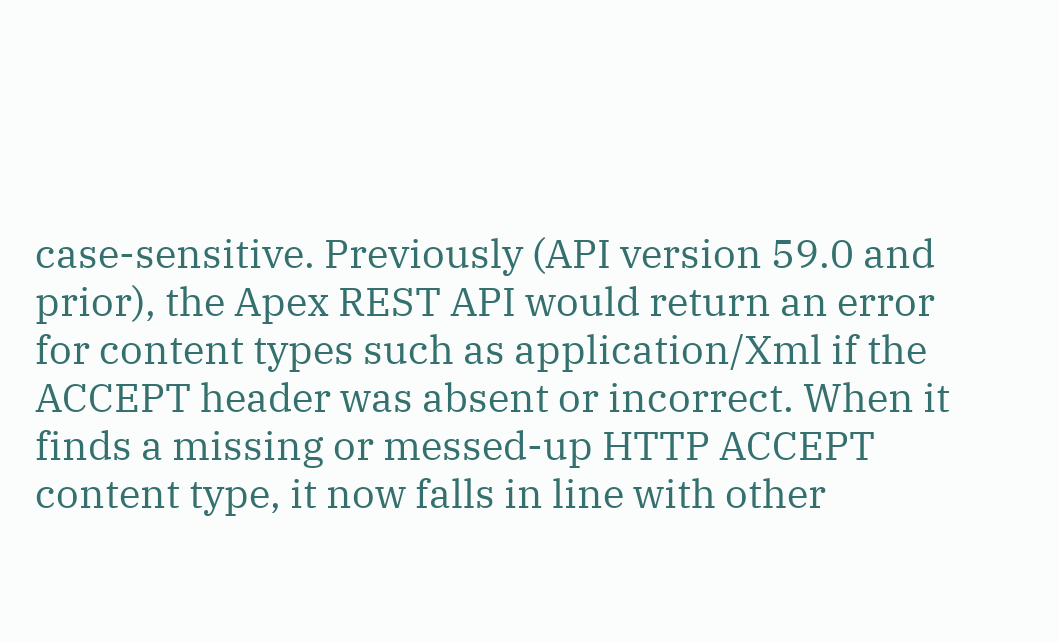case-sensitive. Previously (API version 59.0 and prior), the Apex REST API would return an error for content types such as application/Xml if the ACCEPT header was absent or incorrect. When it finds a missing or messed-up HTTP ACCEPT content type, it now falls in line with other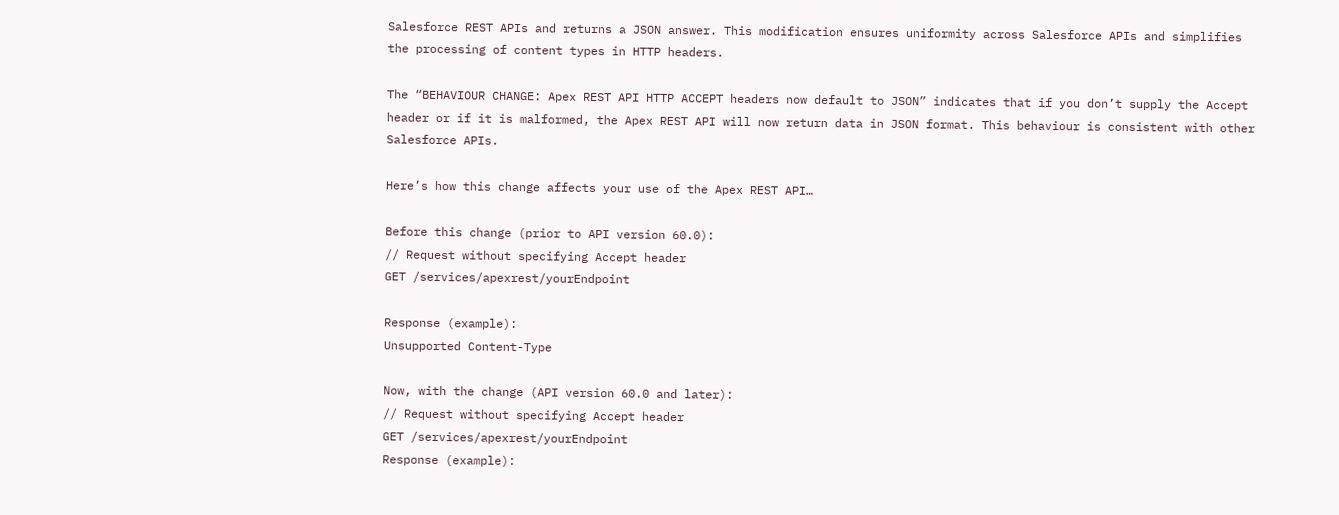Salesforce REST APIs and returns a JSON answer. This modification ensures uniformity across Salesforce APIs and simplifies the processing of content types in HTTP headers.

The “BEHAVIOUR CHANGE: Apex REST API HTTP ACCEPT headers now default to JSON” indicates that if you don’t supply the Accept header or if it is malformed, the Apex REST API will now return data in JSON format. This behaviour is consistent with other Salesforce APIs.

Here’s how this change affects your use of the Apex REST API…

Before this change (prior to API version 60.0):
// Request without specifying Accept header
GET /services/apexrest/yourEndpoint

Response (example):
Unsupported Content-Type

Now, with the change (API version 60.0 and later):
// Request without specifying Accept header
GET /services/apexrest/yourEndpoint
Response (example):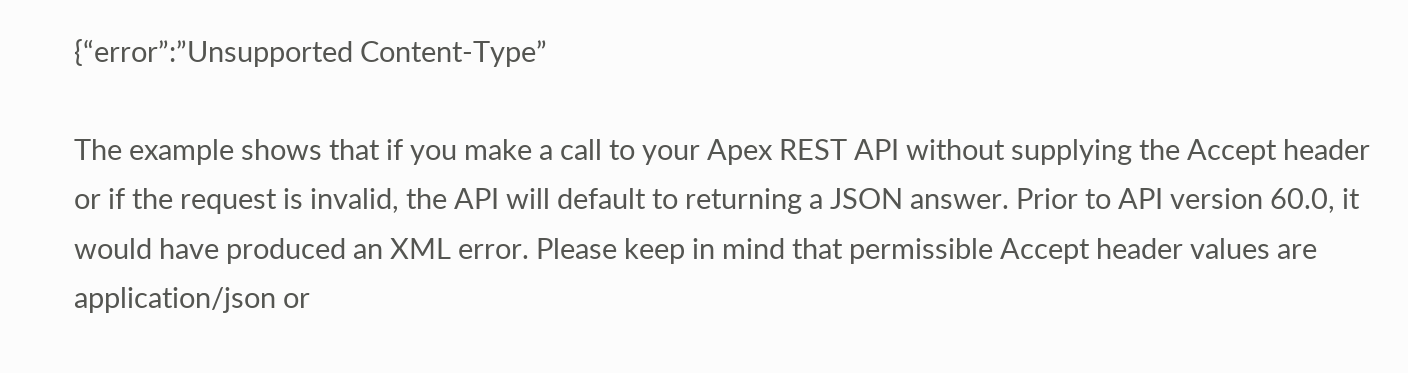{“error”:”Unsupported Content-Type”

The example shows that if you make a call to your Apex REST API without supplying the Accept header or if the request is invalid, the API will default to returning a JSON answer. Prior to API version 60.0, it would have produced an XML error. Please keep in mind that permissible Accept header values are application/json or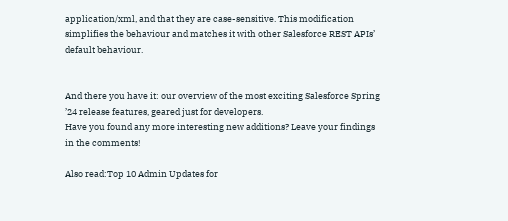application/xml, and that they are case-sensitive. This modification simplifies the behaviour and matches it with other Salesforce REST APIs’ default behaviour.


And there you have it: our overview of the most exciting Salesforce Spring ’24 release features, geared just for developers.
Have you found any more interesting new additions? Leave your findings in the comments!

Also read:Top 10 Admin Updates for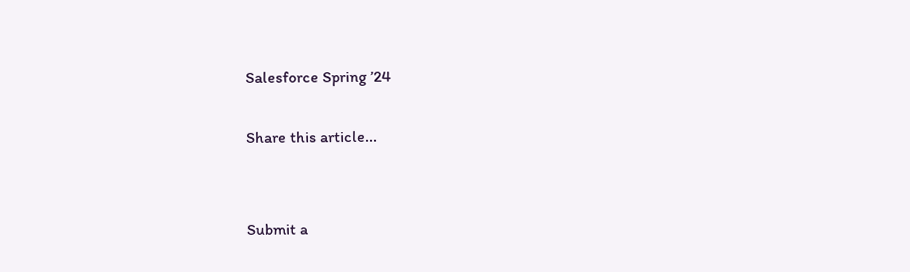Salesforce Spring ’24

Share this article...


Submit a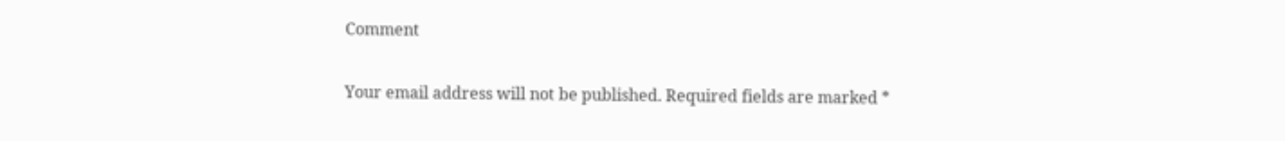Comment

Your email address will not be published. Required fields are marked *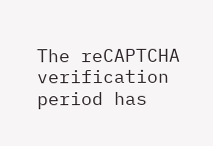The reCAPTCHA verification period has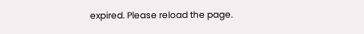expired. Please reload the page.